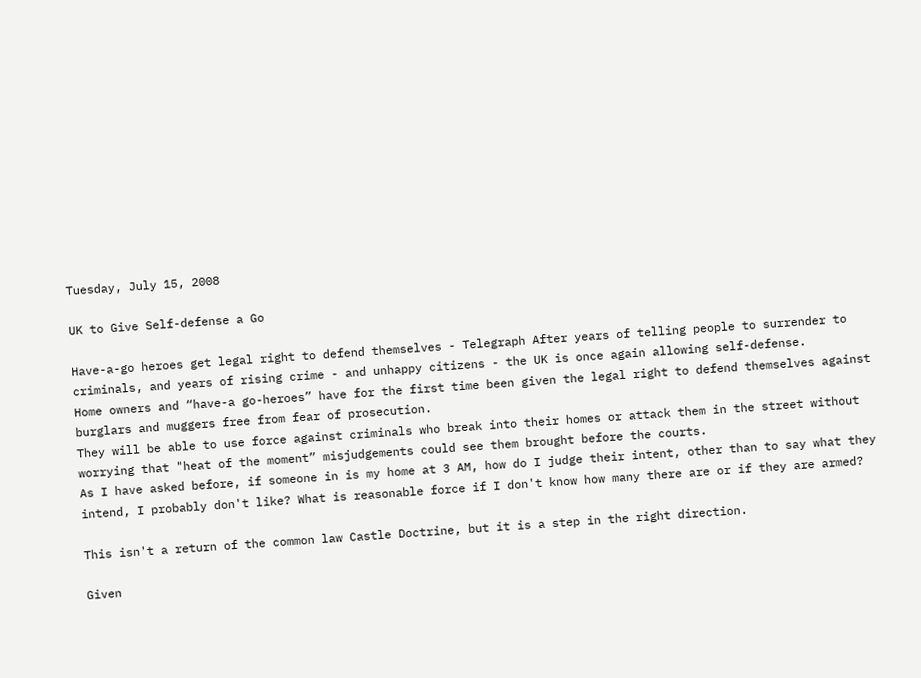Tuesday, July 15, 2008

UK to Give Self-defense a Go

Have-a-go heroes get legal right to defend themselves - Telegraph After years of telling people to surrender to criminals, and years of rising crime - and unhappy citizens - the UK is once again allowing self-defense.
Home owners and “have-a go-heroes” have for the first time been given the legal right to defend themselves against burglars and muggers free from fear of prosecution.
They will be able to use force against criminals who break into their homes or attack them in the street without worrying that "heat of the moment” misjudgements could see them brought before the courts.
As I have asked before, if someone in is my home at 3 AM, how do I judge their intent, other than to say what they intend, I probably don't like? What is reasonable force if I don't know how many there are or if they are armed?

This isn't a return of the common law Castle Doctrine, but it is a step in the right direction.

Given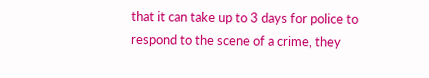that it can take up to 3 days for police to respond to the scene of a crime, they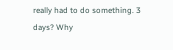really had to do something. 3 days? Why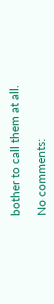bother to call them at all.

No comments: